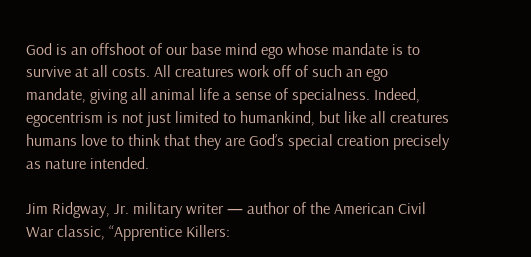God is an offshoot of our base mind ego whose mandate is to survive at all costs. All creatures work off of such an ego mandate, giving all animal life a sense of specialness. Indeed, egocentrism is not just limited to humankind, but like all creatures humans love to think that they are God’s special creation precisely as nature intended.

Jim Ridgway, Jr. military writer — author of the American Civil War classic, “Apprentice Killers: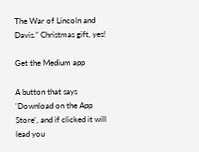The War of Lincoln and Davis.” Christmas gift, yes!

Get the Medium app

A button that says 'Download on the App Store', and if clicked it will lead you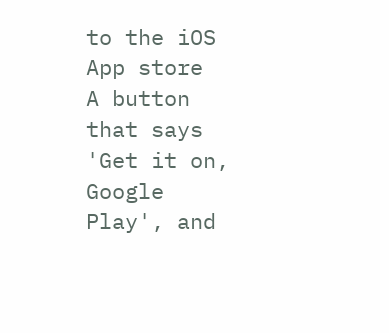to the iOS App store
A button that says 'Get it on, Google Play', and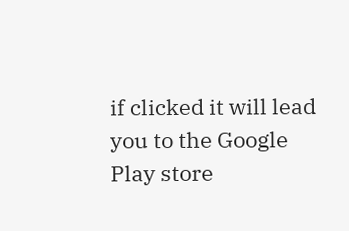if clicked it will lead you to the Google Play store